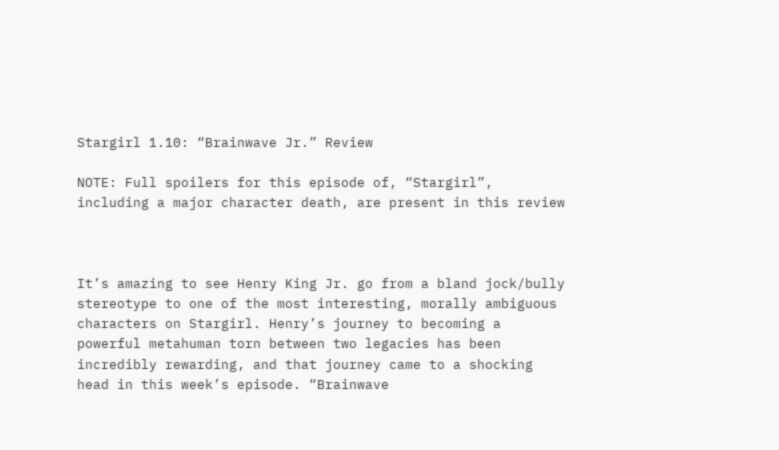Stargirl 1.10: “Brainwave Jr.” Review

NOTE: Full spoilers for this episode of, “Stargirl”, including a major character death, are present in this review



It’s amazing to see Henry King Jr. go from a bland jock/bully stereotype to one of the most interesting, morally ambiguous characters on Stargirl. Henry’s journey to becoming a powerful metahuman torn between two legacies has been incredibly rewarding, and that journey came to a shocking head in this week’s episode. “Brainwave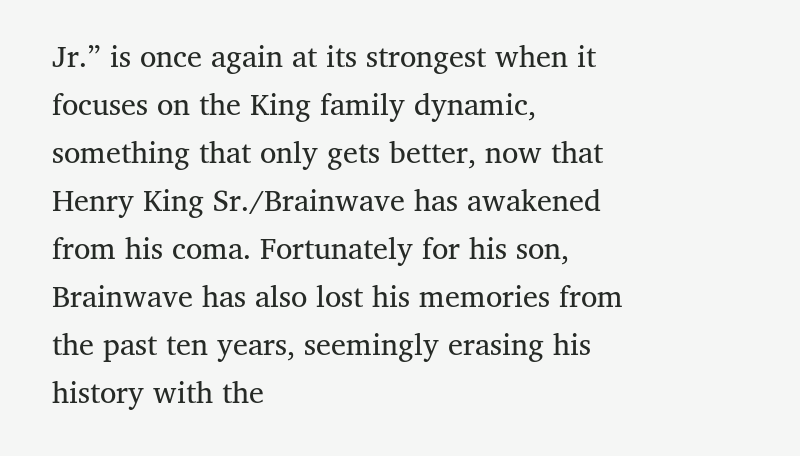Jr.” is once again at its strongest when it focuses on the King family dynamic, something that only gets better, now that Henry King Sr./Brainwave has awakened from his coma. Fortunately for his son, Brainwave has also lost his memories from the past ten years, seemingly erasing his history with the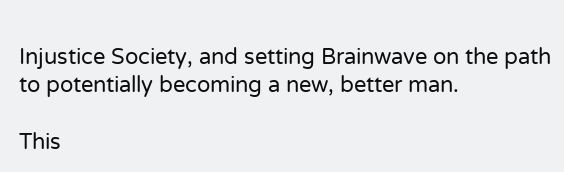Injustice Society, and setting Brainwave on the path to potentially becoming a new, better man.

This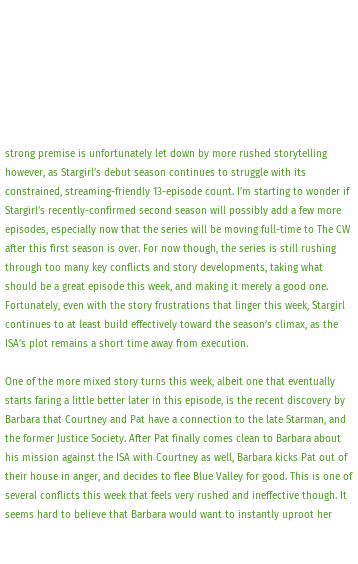strong premise is unfortunately let down by more rushed storytelling however, as Stargirl’s debut season continues to struggle with its constrained, streaming-friendly 13-episode count. I’m starting to wonder if Stargirl’s recently-confirmed second season will possibly add a few more episodes, especially now that the series will be moving full-time to The CW after this first season is over. For now though, the series is still rushing through too many key conflicts and story developments, taking what should be a great episode this week, and making it merely a good one. Fortunately, even with the story frustrations that linger this week, Stargirl continues to at least build effectively toward the season’s climax, as the ISA’s plot remains a short time away from execution.

One of the more mixed story turns this week, albeit one that eventually starts faring a little better later in this episode, is the recent discovery by Barbara that Courtney and Pat have a connection to the late Starman, and the former Justice Society. After Pat finally comes clean to Barbara about his mission against the ISA with Courtney as well, Barbara kicks Pat out of their house in anger, and decides to flee Blue Valley for good. This is one of several conflicts this week that feels very rushed and ineffective though. It seems hard to believe that Barbara would want to instantly uproot her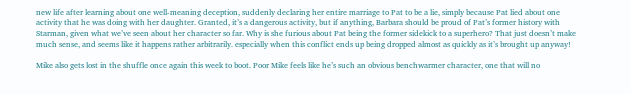new life after learning about one well-meaning deception, suddenly declaring her entire marriage to Pat to be a lie, simply because Pat lied about one activity that he was doing with her daughter. Granted, it’s a dangerous activity, but if anything, Barbara should be proud of Pat’s former history with Starman, given what we’ve seen about her character so far. Why is she furious about Pat being the former sidekick to a superhero? That just doesn’t make much sense, and seems like it happens rather arbitrarily. especially when this conflict ends up being dropped almost as quickly as it’s brought up anyway!

Mike also gets lost in the shuffle once again this week to boot. Poor Mike feels like he’s such an obvious benchwarmer character, one that will no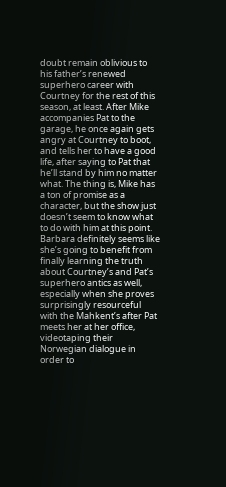doubt remain oblivious to his father’s renewed superhero career with Courtney for the rest of this season, at least. After Mike accompanies Pat to the garage, he once again gets angry at Courtney to boot, and tells her to have a good life, after saying to Pat that he’ll stand by him no matter what. The thing is, Mike has a ton of promise as a character, but the show just doesn’t seem to know what to do with him at this point. Barbara definitely seems like she’s going to benefit from finally learning the truth about Courtney’s and Pat’s superhero antics as well, especially when she proves surprisingly resourceful with the Mahkent’s after Pat meets her at her office, videotaping their Norwegian dialogue in order to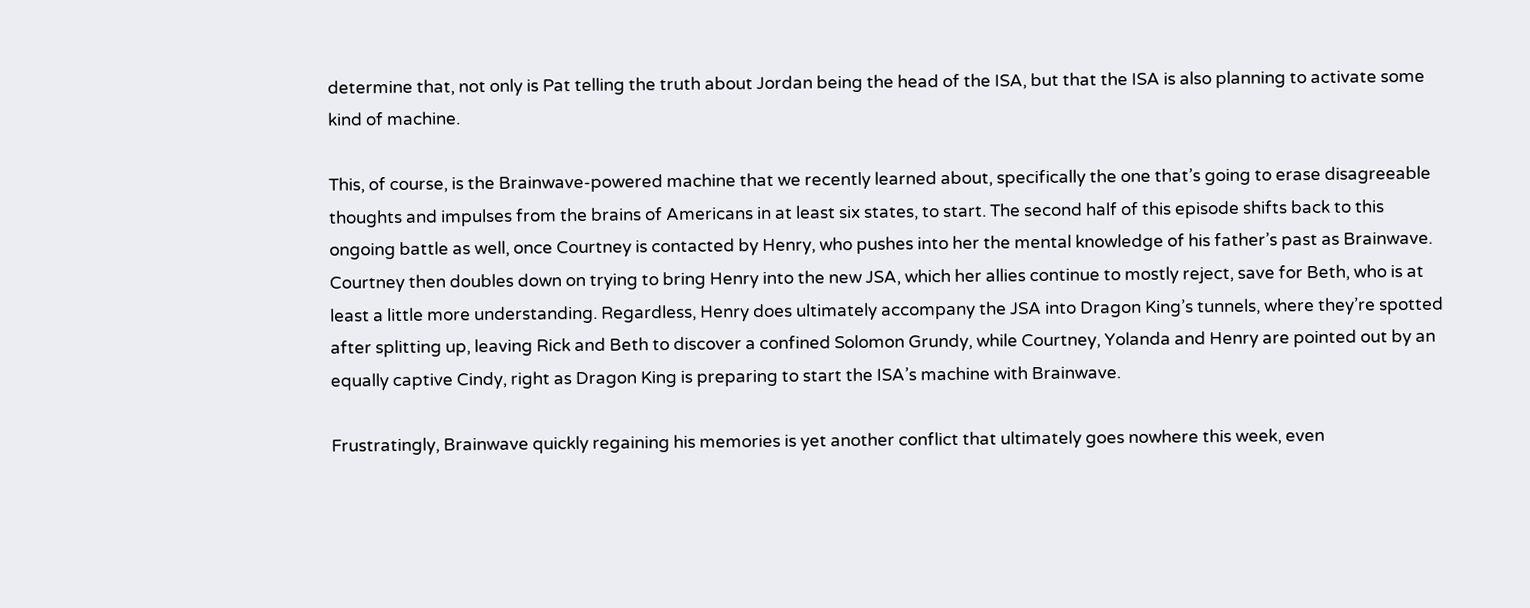determine that, not only is Pat telling the truth about Jordan being the head of the ISA, but that the ISA is also planning to activate some kind of machine.

This, of course, is the Brainwave-powered machine that we recently learned about, specifically the one that’s going to erase disagreeable thoughts and impulses from the brains of Americans in at least six states, to start. The second half of this episode shifts back to this ongoing battle as well, once Courtney is contacted by Henry, who pushes into her the mental knowledge of his father’s past as Brainwave. Courtney then doubles down on trying to bring Henry into the new JSA, which her allies continue to mostly reject, save for Beth, who is at least a little more understanding. Regardless, Henry does ultimately accompany the JSA into Dragon King’s tunnels, where they’re spotted after splitting up, leaving Rick and Beth to discover a confined Solomon Grundy, while Courtney, Yolanda and Henry are pointed out by an equally captive Cindy, right as Dragon King is preparing to start the ISA’s machine with Brainwave.

Frustratingly, Brainwave quickly regaining his memories is yet another conflict that ultimately goes nowhere this week, even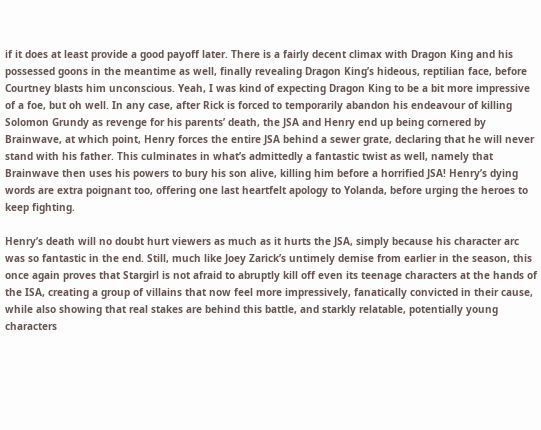if it does at least provide a good payoff later. There is a fairly decent climax with Dragon King and his possessed goons in the meantime as well, finally revealing Dragon King’s hideous, reptilian face, before Courtney blasts him unconscious. Yeah, I was kind of expecting Dragon King to be a bit more impressive of a foe, but oh well. In any case, after Rick is forced to temporarily abandon his endeavour of killing Solomon Grundy as revenge for his parents’ death, the JSA and Henry end up being cornered by Brainwave, at which point, Henry forces the entire JSA behind a sewer grate, declaring that he will never stand with his father. This culminates in what’s admittedly a fantastic twist as well, namely that Brainwave then uses his powers to bury his son alive, killing him before a horrified JSA! Henry’s dying words are extra poignant too, offering one last heartfelt apology to Yolanda, before urging the heroes to keep fighting.

Henry’s death will no doubt hurt viewers as much as it hurts the JSA, simply because his character arc was so fantastic in the end. Still, much like Joey Zarick’s untimely demise from earlier in the season, this once again proves that Stargirl is not afraid to abruptly kill off even its teenage characters at the hands of the ISA, creating a group of villains that now feel more impressively, fanatically convicted in their cause, while also showing that real stakes are behind this battle, and starkly relatable, potentially young characters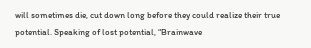will sometimes die, cut down long before they could realize their true potential. Speaking of lost potential, “Brainwave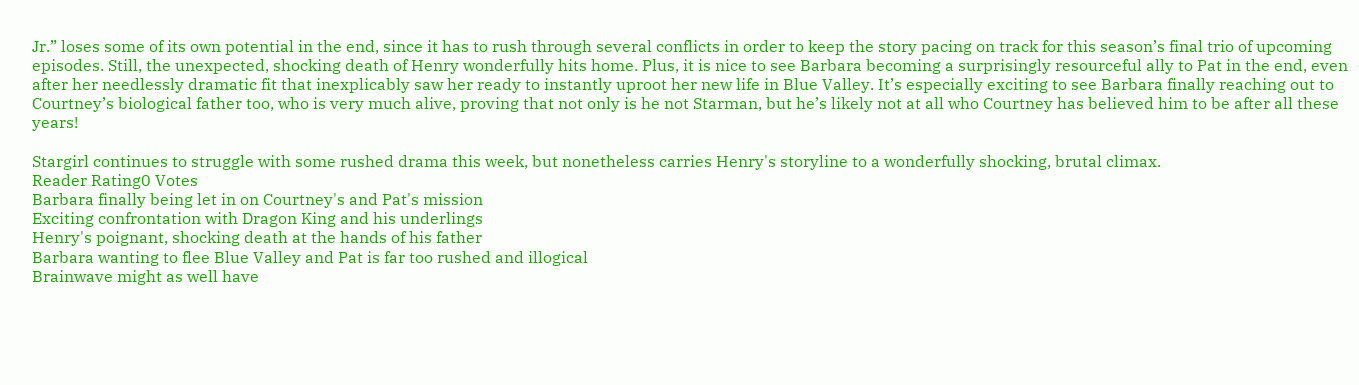Jr.” loses some of its own potential in the end, since it has to rush through several conflicts in order to keep the story pacing on track for this season’s final trio of upcoming episodes. Still, the unexpected, shocking death of Henry wonderfully hits home. Plus, it is nice to see Barbara becoming a surprisingly resourceful ally to Pat in the end, even after her needlessly dramatic fit that inexplicably saw her ready to instantly uproot her new life in Blue Valley. It’s especially exciting to see Barbara finally reaching out to Courtney’s biological father too, who is very much alive, proving that not only is he not Starman, but he’s likely not at all who Courtney has believed him to be after all these years!

Stargirl continues to struggle with some rushed drama this week, but nonetheless carries Henry's storyline to a wonderfully shocking, brutal climax.
Reader Rating0 Votes
Barbara finally being let in on Courtney's and Pat's mission
Exciting confrontation with Dragon King and his underlings
Henry's poignant, shocking death at the hands of his father
Barbara wanting to flee Blue Valley and Pat is far too rushed and illogical
Brainwave might as well have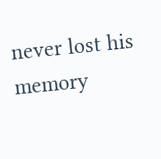never lost his memory